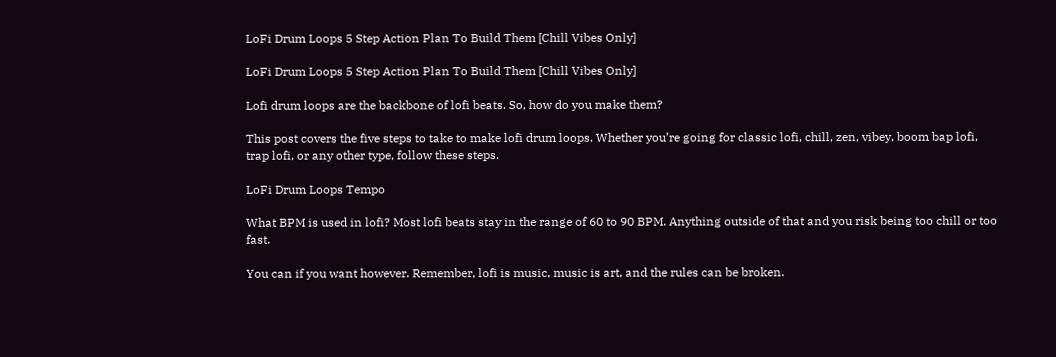LoFi Drum Loops 5 Step Action Plan To Build Them [Chill Vibes Only]

LoFi Drum Loops 5 Step Action Plan To Build Them [Chill Vibes Only]

Lofi drum loops are the backbone of lofi beats. So, how do you make them?

This post covers the five steps to take to make lofi drum loops. Whether you’re going for classic lofi, chill, zen, vibey, boom bap lofi, trap lofi, or any other type, follow these steps.

LoFi Drum Loops Tempo

What BPM is used in lofi? Most lofi beats stay in the range of 60 to 90 BPM. Anything outside of that and you risk being too chill or too fast.

You can if you want however. Remember, lofi is music, music is art, and the rules can be broken.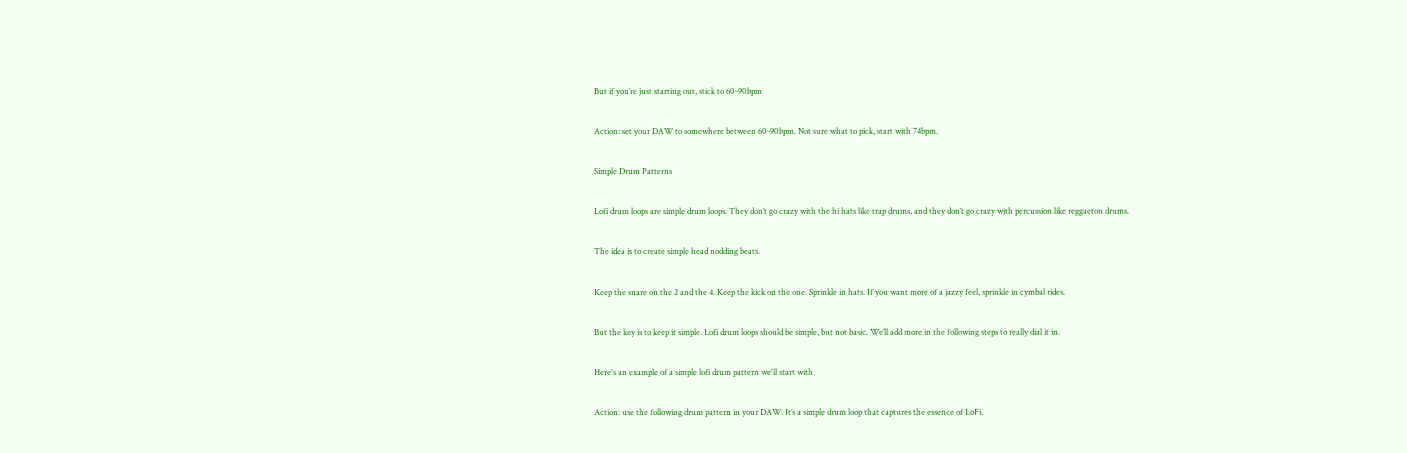But if you’re just starting out, stick to 60-90bpm

Action: set your DAW to somewhere between 60-90bpm. Not sure what to pick, start with 74bpm.

Simple Drum Patterns

Lofi drum loops are simple drum loops. They don’t go crazy with the hi hats like trap drums, and they don’t go crazy with percussion like reggaeton drums.

The idea is to create simple head nodding beats.

Keep the snare on the 2 and the 4. Keep the kick on the one. Sprinkle in hats. If you want more of a jazzy feel, sprinkle in cymbal rides.

But the key is to keep it simple. Lofi drum loops should be simple, but not basic. We’ll add more in the following steps to really dial it in.

Here's an example of a simple lofi drum pattern we'll start with

Action: use the following drum pattern in your DAW. It’s a simple drum loop that captures the essence of LoFi.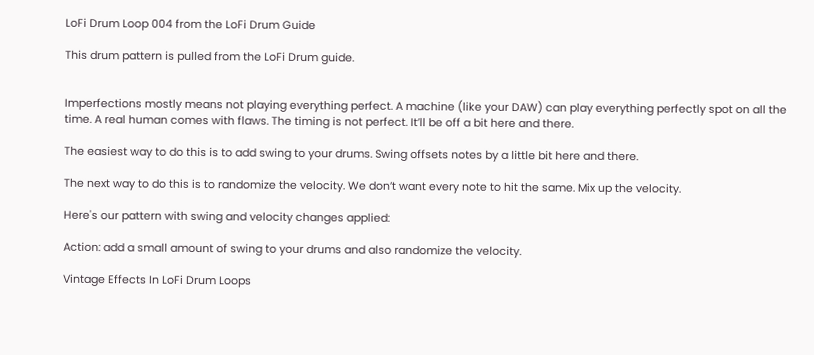LoFi Drum Loop 004 from the LoFi Drum Guide

This drum pattern is pulled from the LoFi Drum guide.


Imperfections mostly means not playing everything perfect. A machine (like your DAW) can play everything perfectly spot on all the time. A real human comes with flaws. The timing is not perfect. It’ll be off a bit here and there.

The easiest way to do this is to add swing to your drums. Swing offsets notes by a little bit here and there.

The next way to do this is to randomize the velocity. We don’t want every note to hit the same. Mix up the velocity.

Here's our pattern with swing and velocity changes applied:

Action: add a small amount of swing to your drums and also randomize the velocity.

Vintage Effects In LoFi Drum Loops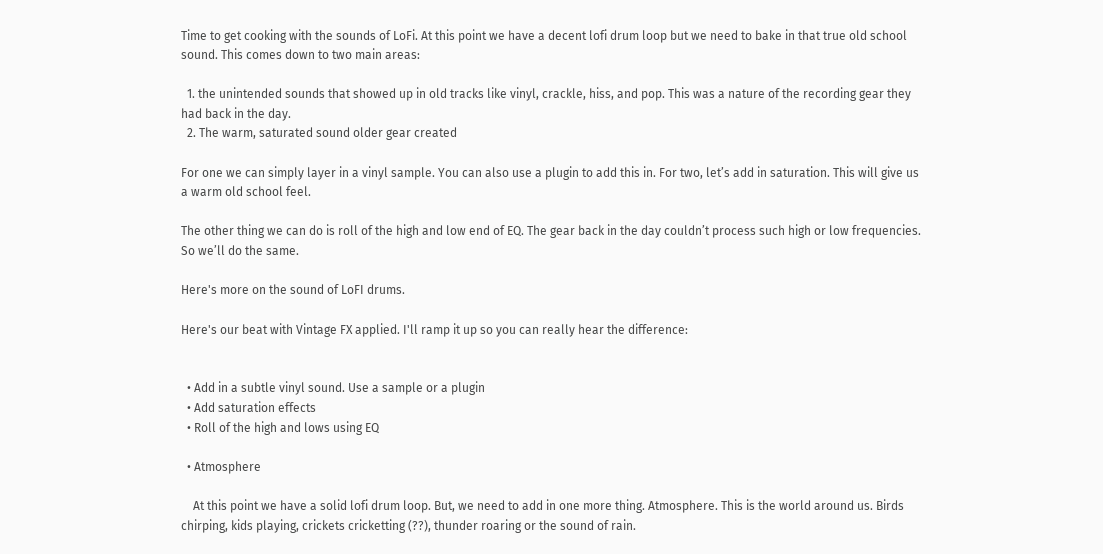Time to get cooking with the sounds of LoFi. At this point we have a decent lofi drum loop but we need to bake in that true old school sound. This comes down to two main areas:

  1. the unintended sounds that showed up in old tracks like vinyl, crackle, hiss, and pop. This was a nature of the recording gear they had back in the day.
  2. The warm, saturated sound older gear created

For one we can simply layer in a vinyl sample. You can also use a plugin to add this in. For two, let’s add in saturation. This will give us a warm old school feel.

The other thing we can do is roll of the high and low end of EQ. The gear back in the day couldn’t process such high or low frequencies. So we’ll do the same.

Here's more on the sound of LoFI drums.

Here's our beat with Vintage FX applied. I'll ramp it up so you can really hear the difference:


  • Add in a subtle vinyl sound. Use a sample or a plugin
  • Add saturation effects
  • Roll of the high and lows using EQ

  • Atmosphere

    At this point we have a solid lofi drum loop. But, we need to add in one more thing. Atmosphere. This is the world around us. Birds chirping, kids playing, crickets cricketting (??), thunder roaring or the sound of rain.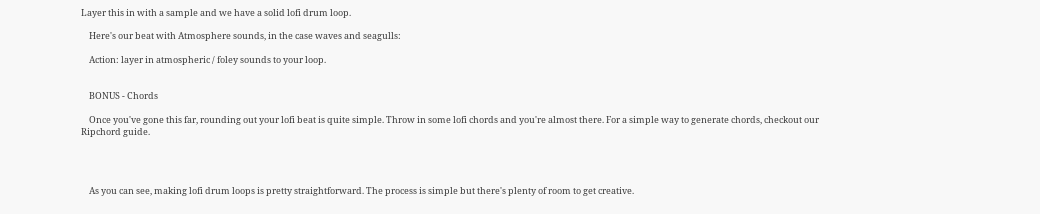Layer this in with a sample and we have a solid lofi drum loop.

    Here's our beat with Atmosphere sounds, in the case waves and seagulls:

    Action: layer in atmospheric / foley sounds to your loop.


    BONUS - Chords

    Once you've gone this far, rounding out your lofi beat is quite simple. Throw in some lofi chords and you're almost there. For a simple way to generate chords, checkout our Ripchord guide.




    As you can see, making lofi drum loops is pretty straightforward. The process is simple but there's plenty of room to get creative.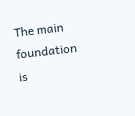The main foundation is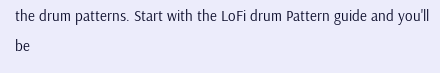the drum patterns. Start with the LoFi drum Pattern guide and you'll be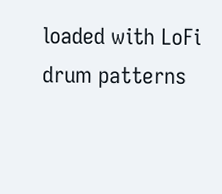loaded with LoFi drum patterns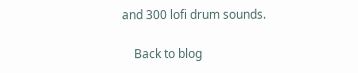and 300 lofi drum sounds.

    Back to blog